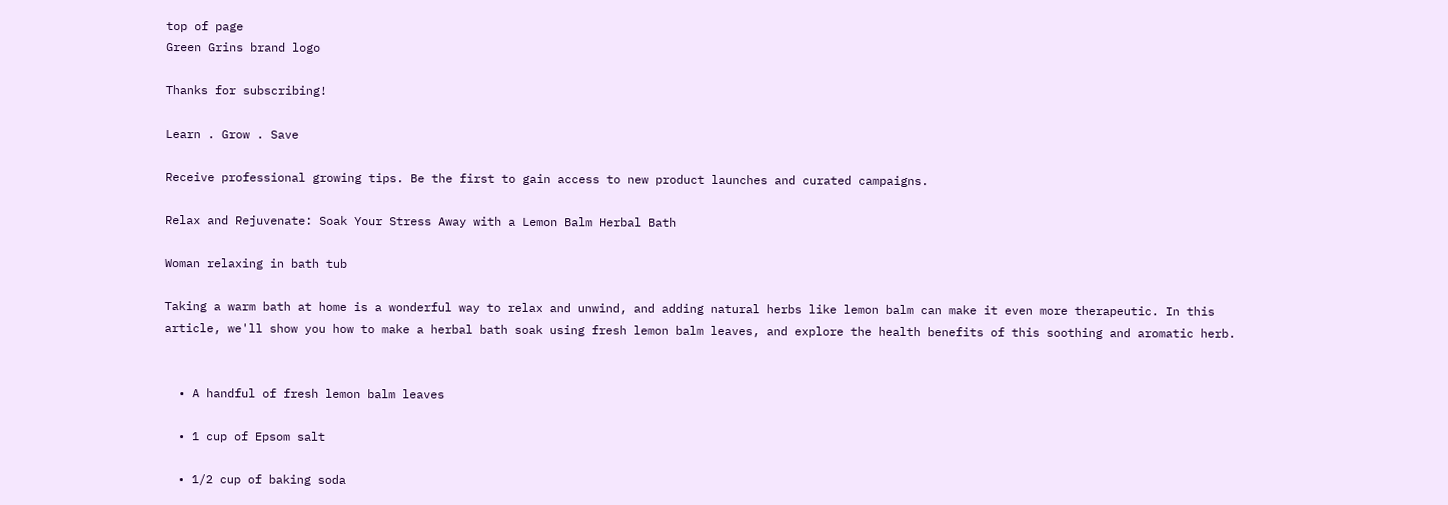top of page
Green Grins brand logo

Thanks for subscribing!

Learn . Grow . Save

Receive professional growing tips. Be the first to gain access to new product launches and curated campaigns.

Relax and Rejuvenate: Soak Your Stress Away with a Lemon Balm Herbal Bath

Woman relaxing in bath tub

Taking a warm bath at home is a wonderful way to relax and unwind, and adding natural herbs like lemon balm can make it even more therapeutic. In this article, we'll show you how to make a herbal bath soak using fresh lemon balm leaves, and explore the health benefits of this soothing and aromatic herb.


  • A handful of fresh lemon balm leaves

  • 1 cup of Epsom salt

  • 1/2 cup of baking soda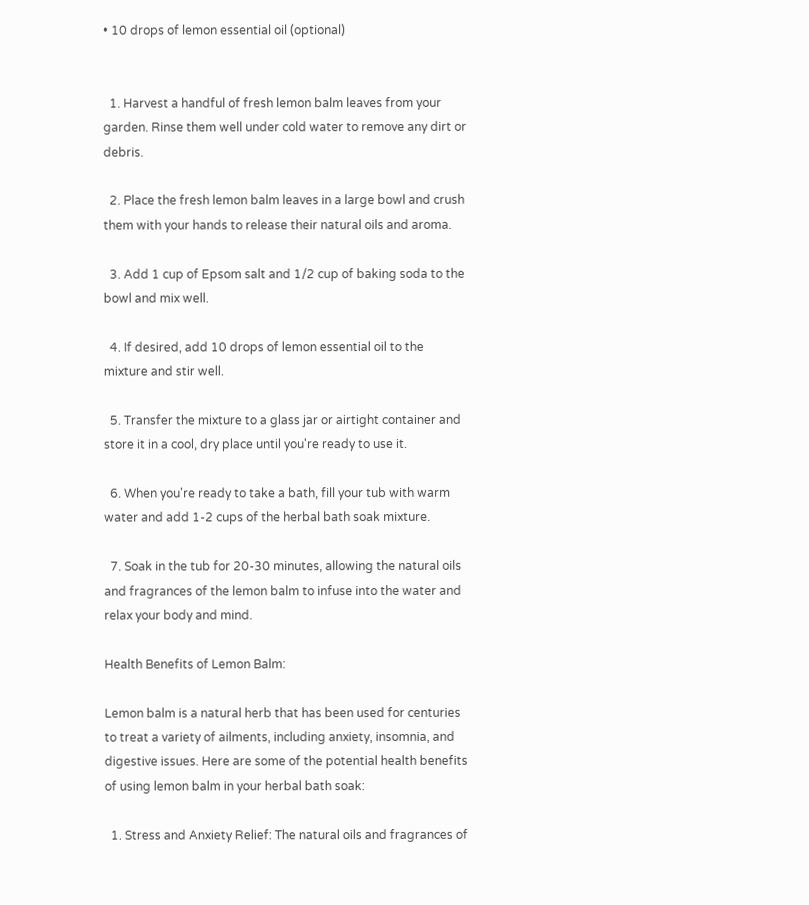• 10 drops of lemon essential oil (optional)


  1. Harvest a handful of fresh lemon balm leaves from your garden. Rinse them well under cold water to remove any dirt or debris.

  2. Place the fresh lemon balm leaves in a large bowl and crush them with your hands to release their natural oils and aroma.

  3. Add 1 cup of Epsom salt and 1/2 cup of baking soda to the bowl and mix well.

  4. If desired, add 10 drops of lemon essential oil to the mixture and stir well.

  5. Transfer the mixture to a glass jar or airtight container and store it in a cool, dry place until you're ready to use it.

  6. When you're ready to take a bath, fill your tub with warm water and add 1-2 cups of the herbal bath soak mixture.

  7. Soak in the tub for 20-30 minutes, allowing the natural oils and fragrances of the lemon balm to infuse into the water and relax your body and mind.

Health Benefits of Lemon Balm:

Lemon balm is a natural herb that has been used for centuries to treat a variety of ailments, including anxiety, insomnia, and digestive issues. Here are some of the potential health benefits of using lemon balm in your herbal bath soak:

  1. Stress and Anxiety Relief: The natural oils and fragrances of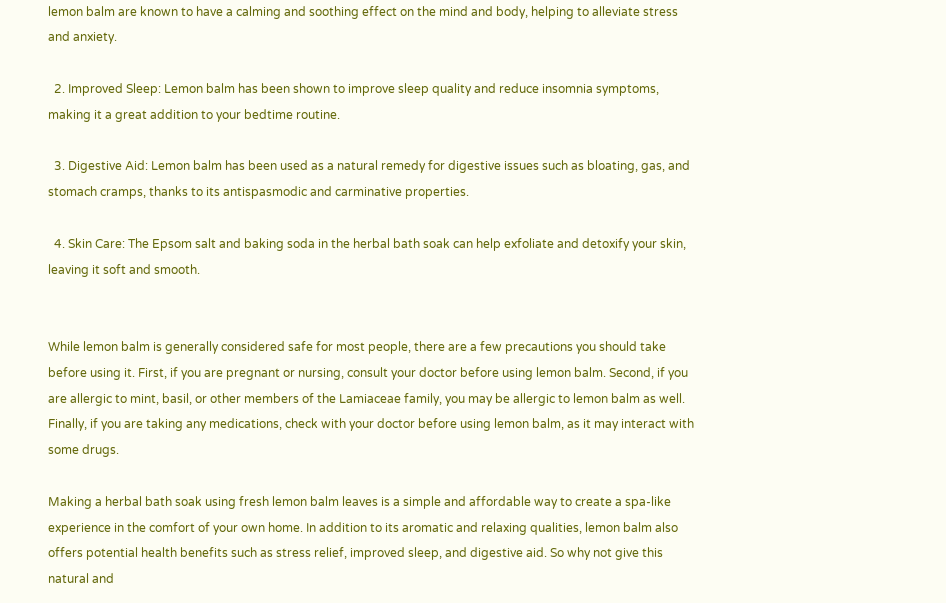lemon balm are known to have a calming and soothing effect on the mind and body, helping to alleviate stress and anxiety.

  2. Improved Sleep: Lemon balm has been shown to improve sleep quality and reduce insomnia symptoms, making it a great addition to your bedtime routine.

  3. Digestive Aid: Lemon balm has been used as a natural remedy for digestive issues such as bloating, gas, and stomach cramps, thanks to its antispasmodic and carminative properties.

  4. Skin Care: The Epsom salt and baking soda in the herbal bath soak can help exfoliate and detoxify your skin, leaving it soft and smooth.


While lemon balm is generally considered safe for most people, there are a few precautions you should take before using it. First, if you are pregnant or nursing, consult your doctor before using lemon balm. Second, if you are allergic to mint, basil, or other members of the Lamiaceae family, you may be allergic to lemon balm as well. Finally, if you are taking any medications, check with your doctor before using lemon balm, as it may interact with some drugs.

Making a herbal bath soak using fresh lemon balm leaves is a simple and affordable way to create a spa-like experience in the comfort of your own home. In addition to its aromatic and relaxing qualities, lemon balm also offers potential health benefits such as stress relief, improved sleep, and digestive aid. So why not give this natural and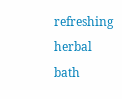refreshing herbal bath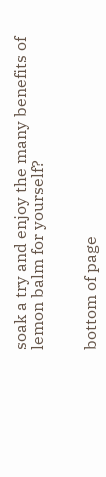soak a try and enjoy the many benefits of lemon balm for yourself?


bottom of page